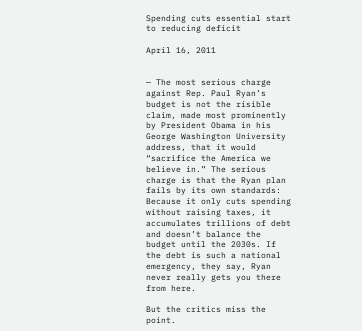Spending cuts essential start to reducing deficit

April 16, 2011


— The most serious charge against Rep. Paul Ryan’s budget is not the risible claim, made most prominently by President Obama in his George Washington University address, that it would “sacrifice the America we believe in.” The serious charge is that the Ryan plan fails by its own standards: Because it only cuts spending without raising taxes, it accumulates trillions of debt and doesn’t balance the budget until the 2030s. If the debt is such a national emergency, they say, Ryan never really gets you there from here.

But the critics miss the point.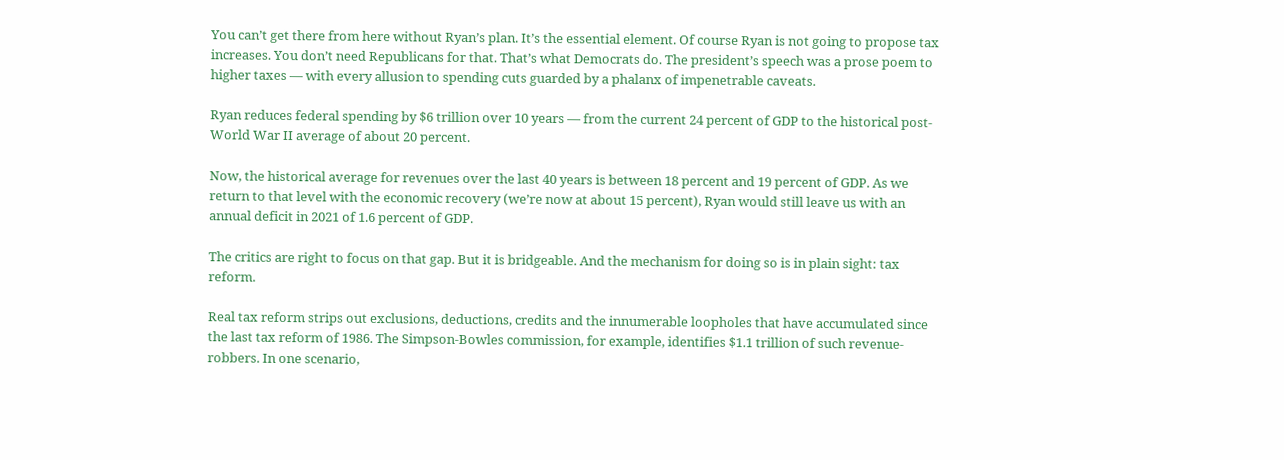You can’t get there from here without Ryan’s plan. It’s the essential element. Of course Ryan is not going to propose tax increases. You don’t need Republicans for that. That’s what Democrats do. The president’s speech was a prose poem to higher taxes — with every allusion to spending cuts guarded by a phalanx of impenetrable caveats.

Ryan reduces federal spending by $6 trillion over 10 years — from the current 24 percent of GDP to the historical post-World War II average of about 20 percent.

Now, the historical average for revenues over the last 40 years is between 18 percent and 19 percent of GDP. As we return to that level with the economic recovery (we’re now at about 15 percent), Ryan would still leave us with an annual deficit in 2021 of 1.6 percent of GDP.

The critics are right to focus on that gap. But it is bridgeable. And the mechanism for doing so is in plain sight: tax reform.

Real tax reform strips out exclusions, deductions, credits and the innumerable loopholes that have accumulated since the last tax reform of 1986. The Simpson-Bowles commission, for example, identifies $1.1 trillion of such revenue-robbers. In one scenario,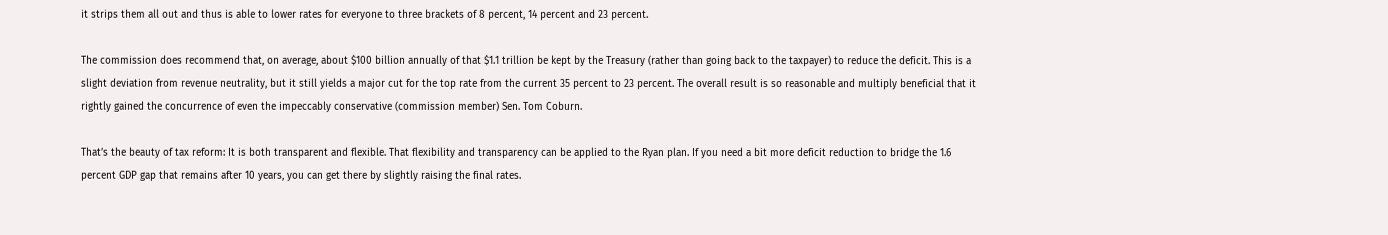it strips them all out and thus is able to lower rates for everyone to three brackets of 8 percent, 14 percent and 23 percent.

The commission does recommend that, on average, about $100 billion annually of that $1.1 trillion be kept by the Treasury (rather than going back to the taxpayer) to reduce the deficit. This is a slight deviation from revenue neutrality, but it still yields a major cut for the top rate from the current 35 percent to 23 percent. The overall result is so reasonable and multiply beneficial that it rightly gained the concurrence of even the impeccably conservative (commission member) Sen. Tom Coburn.

That’s the beauty of tax reform: It is both transparent and flexible. That flexibility and transparency can be applied to the Ryan plan. If you need a bit more deficit reduction to bridge the 1.6 percent GDP gap that remains after 10 years, you can get there by slightly raising the final rates.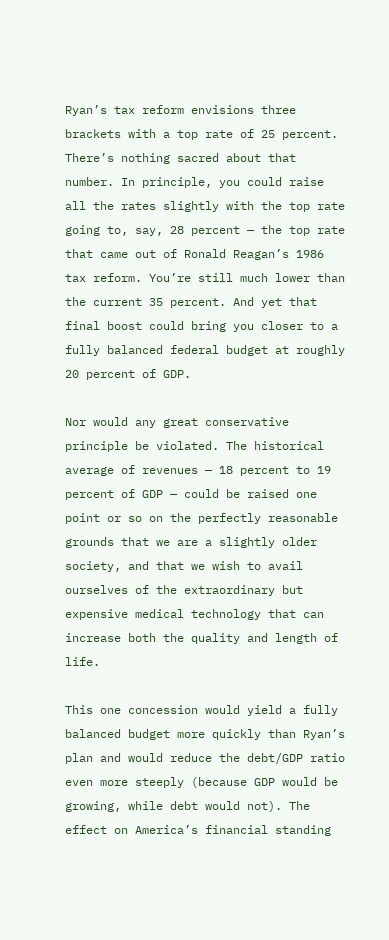Ryan’s tax reform envisions three brackets with a top rate of 25 percent. There’s nothing sacred about that number. In principle, you could raise all the rates slightly with the top rate going to, say, 28 percent — the top rate that came out of Ronald Reagan’s 1986 tax reform. You’re still much lower than the current 35 percent. And yet that final boost could bring you closer to a fully balanced federal budget at roughly 20 percent of GDP.

Nor would any great conservative principle be violated. The historical average of revenues — 18 percent to 19 percent of GDP — could be raised one point or so on the perfectly reasonable grounds that we are a slightly older society, and that we wish to avail ourselves of the extraordinary but expensive medical technology that can increase both the quality and length of life.

This one concession would yield a fully balanced budget more quickly than Ryan’s plan and would reduce the debt/GDP ratio even more steeply (because GDP would be growing, while debt would not). The effect on America’s financial standing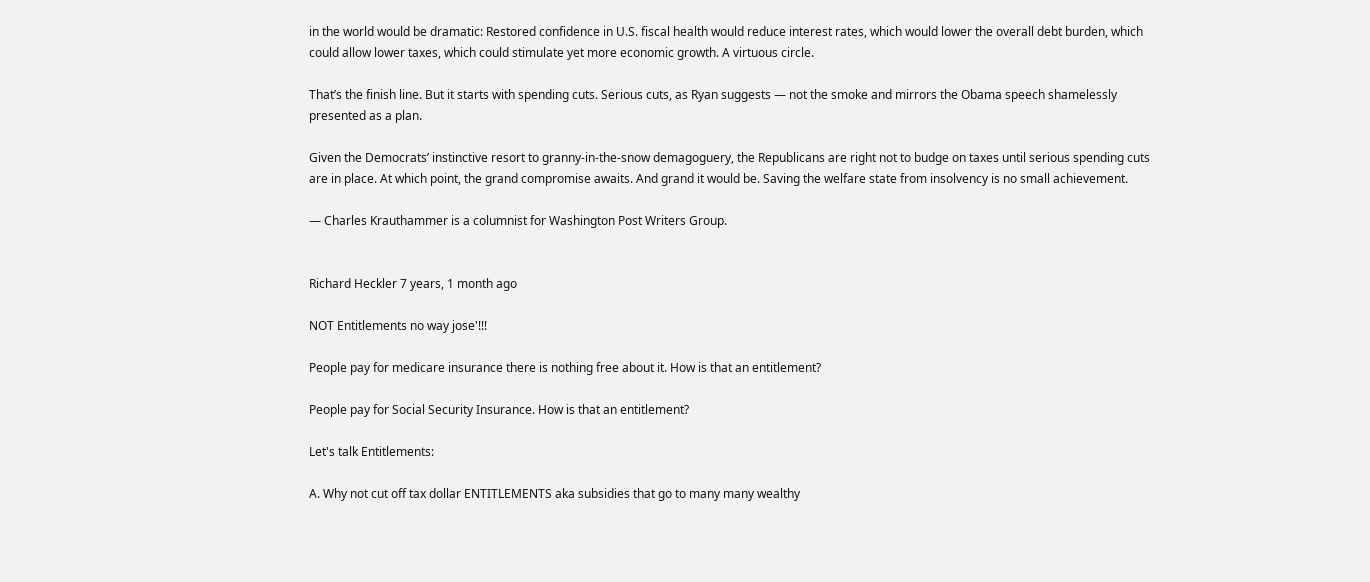in the world would be dramatic: Restored confidence in U.S. fiscal health would reduce interest rates, which would lower the overall debt burden, which could allow lower taxes, which could stimulate yet more economic growth. A virtuous circle.

That’s the finish line. But it starts with spending cuts. Serious cuts, as Ryan suggests — not the smoke and mirrors the Obama speech shamelessly presented as a plan.

Given the Democrats’ instinctive resort to granny-in-the-snow demagoguery, the Republicans are right not to budge on taxes until serious spending cuts are in place. At which point, the grand compromise awaits. And grand it would be. Saving the welfare state from insolvency is no small achievement.

— Charles Krauthammer is a columnist for Washington Post Writers Group.


Richard Heckler 7 years, 1 month ago

NOT Entitlements no way jose'!!!

People pay for medicare insurance there is nothing free about it. How is that an entitlement?

People pay for Social Security Insurance. How is that an entitlement?

Let's talk Entitlements:

A. Why not cut off tax dollar ENTITLEMENTS aka subsidies that go to many many wealthy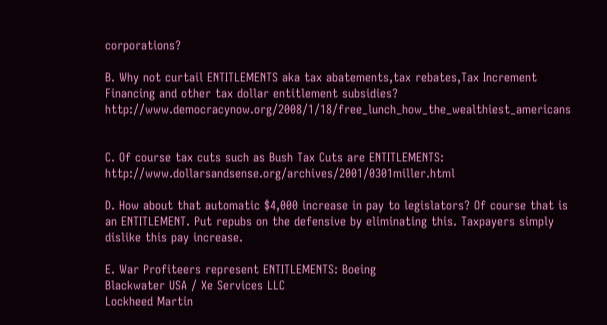corporations?

B. Why not curtail ENTITLEMENTS aka tax abatements,tax rebates,Tax Increment Financing and other tax dollar entitlement subsidies? http://www.democracynow.org/2008/1/18/free_lunch_how_the_wealthiest_americans


C. Of course tax cuts such as Bush Tax Cuts are ENTITLEMENTS: http://www.dollarsandsense.org/archives/2001/0301miller.html

D. How about that automatic $4,000 increase in pay to legislators? Of course that is an ENTITLEMENT. Put repubs on the defensive by eliminating this. Taxpayers simply dislike this pay increase.

E. War Profiteers represent ENTITLEMENTS: Boeing
Blackwater USA / Xe Services LLC
Lockheed Martin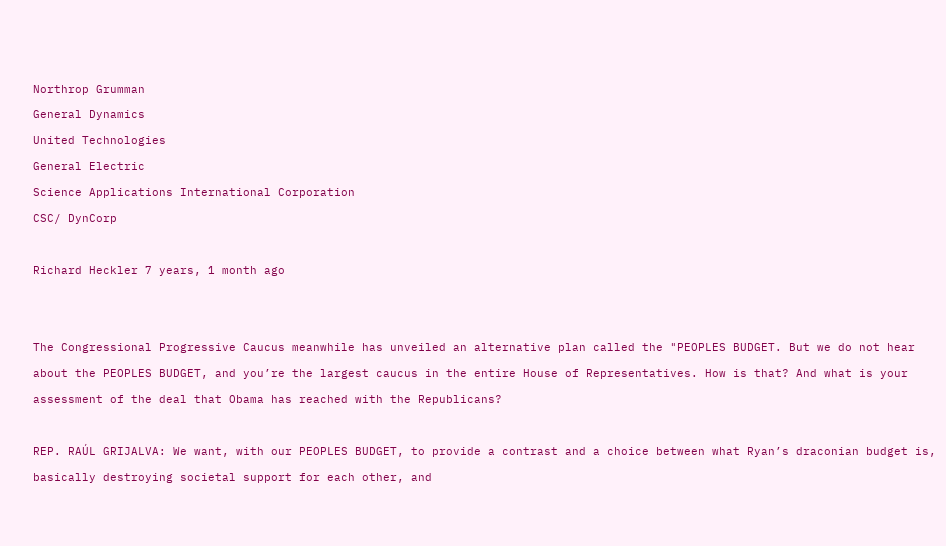Northrop Grumman
General Dynamics
United Technologies
General Electric
Science Applications International Corporation
CSC/ DynCorp

Richard Heckler 7 years, 1 month ago


The Congressional Progressive Caucus meanwhile has unveiled an alternative plan called the "PEOPLES BUDGET. But we do not hear about the PEOPLES BUDGET, and you’re the largest caucus in the entire House of Representatives. How is that? And what is your assessment of the deal that Obama has reached with the Republicans?

REP. RAÚL GRIJALVA: We want, with our PEOPLES BUDGET, to provide a contrast and a choice between what Ryan’s draconian budget is, basically destroying societal support for each other, and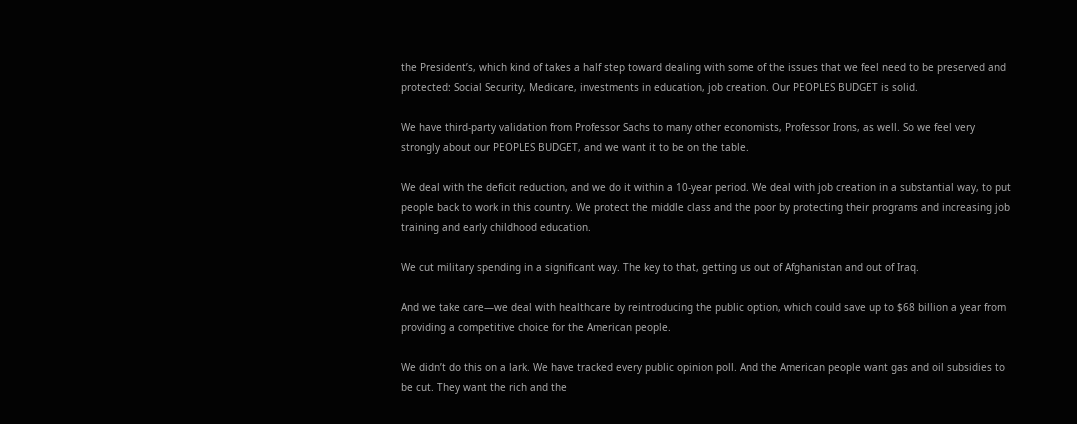the President’s, which kind of takes a half step toward dealing with some of the issues that we feel need to be preserved and protected: Social Security, Medicare, investments in education, job creation. Our PEOPLES BUDGET is solid.

We have third-party validation from Professor Sachs to many other economists, Professor Irons, as well. So we feel very strongly about our PEOPLES BUDGET, and we want it to be on the table.

We deal with the deficit reduction, and we do it within a 10-year period. We deal with job creation in a substantial way, to put people back to work in this country. We protect the middle class and the poor by protecting their programs and increasing job training and early childhood education.

We cut military spending in a significant way. The key to that, getting us out of Afghanistan and out of Iraq.

And we take care—we deal with healthcare by reintroducing the public option, which could save up to $68 billion a year from providing a competitive choice for the American people.

We didn’t do this on a lark. We have tracked every public opinion poll. And the American people want gas and oil subsidies to be cut. They want the rich and the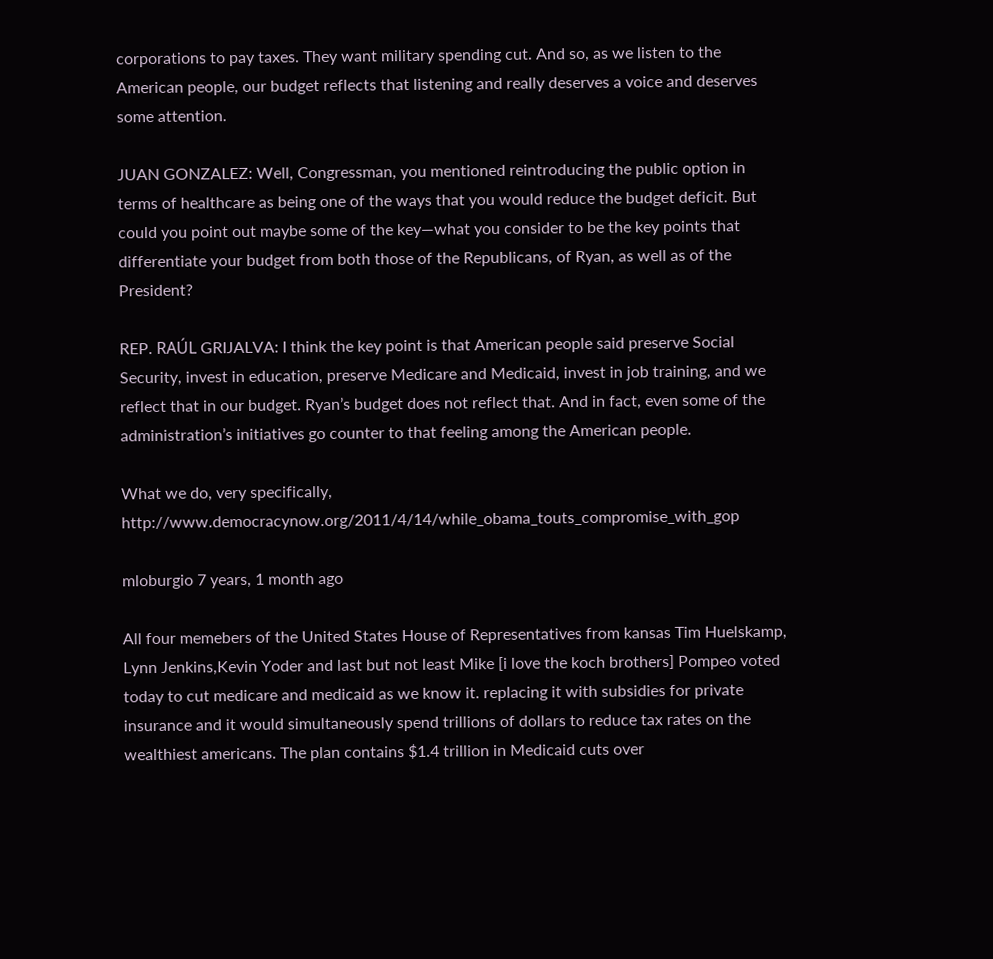corporations to pay taxes. They want military spending cut. And so, as we listen to the American people, our budget reflects that listening and really deserves a voice and deserves some attention.

JUAN GONZALEZ: Well, Congressman, you mentioned reintroducing the public option in terms of healthcare as being one of the ways that you would reduce the budget deficit. But could you point out maybe some of the key—what you consider to be the key points that differentiate your budget from both those of the Republicans, of Ryan, as well as of the President?

REP. RAÚL GRIJALVA: I think the key point is that American people said preserve Social Security, invest in education, preserve Medicare and Medicaid, invest in job training, and we reflect that in our budget. Ryan’s budget does not reflect that. And in fact, even some of the administration’s initiatives go counter to that feeling among the American people.

What we do, very specifically, http://www.democracynow.org/2011/4/14/while_obama_touts_compromise_with_gop

mloburgio 7 years, 1 month ago

All four memebers of the United States House of Representatives from kansas Tim Huelskamp, Lynn Jenkins,Kevin Yoder and last but not least Mike [i love the koch brothers] Pompeo voted today to cut medicare and medicaid as we know it. replacing it with subsidies for private insurance and it would simultaneously spend trillions of dollars to reduce tax rates on the wealthiest americans. The plan contains $1.4 trillion in Medicaid cuts over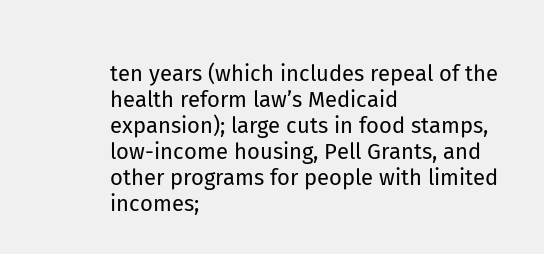ten years (which includes repeal of the health reform law’s Medicaid expansion); large cuts in food stamps, low-income housing, Pell Grants, and other programs for people with limited incomes;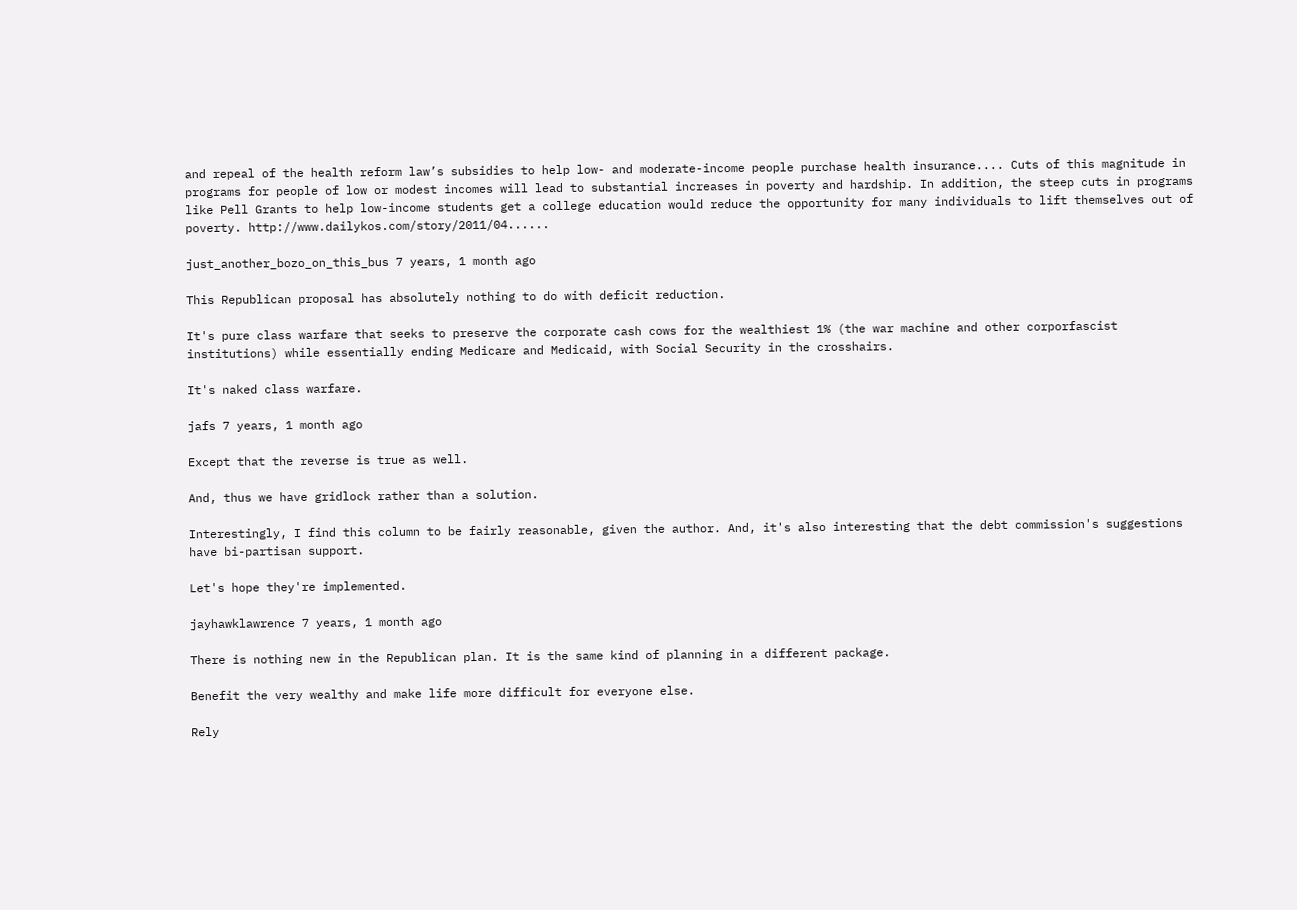and repeal of the health reform law’s subsidies to help low- and moderate-income people purchase health insurance.... Cuts of this magnitude in programs for people of low or modest incomes will lead to substantial increases in poverty and hardship. In addition, the steep cuts in programs like Pell Grants to help low-income students get a college education would reduce the opportunity for many individuals to lift themselves out of poverty. http://www.dailykos.com/story/2011/04......

just_another_bozo_on_this_bus 7 years, 1 month ago

This Republican proposal has absolutely nothing to do with deficit reduction.

It's pure class warfare that seeks to preserve the corporate cash cows for the wealthiest 1% (the war machine and other corporfascist institutions) while essentially ending Medicare and Medicaid, with Social Security in the crosshairs.

It's naked class warfare.

jafs 7 years, 1 month ago

Except that the reverse is true as well.

And, thus we have gridlock rather than a solution.

Interestingly, I find this column to be fairly reasonable, given the author. And, it's also interesting that the debt commission's suggestions have bi-partisan support.

Let's hope they're implemented.

jayhawklawrence 7 years, 1 month ago

There is nothing new in the Republican plan. It is the same kind of planning in a different package.

Benefit the very wealthy and make life more difficult for everyone else.

Rely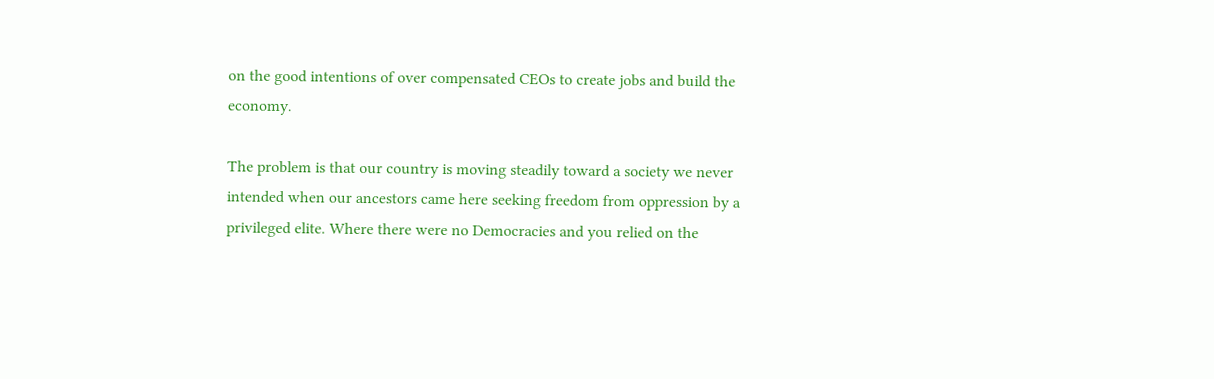on the good intentions of over compensated CEOs to create jobs and build the economy.

The problem is that our country is moving steadily toward a society we never intended when our ancestors came here seeking freedom from oppression by a privileged elite. Where there were no Democracies and you relied on the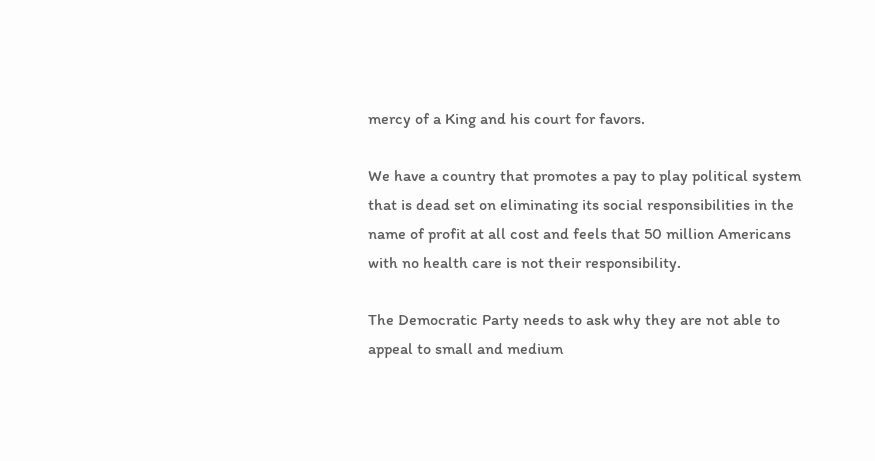mercy of a King and his court for favors.

We have a country that promotes a pay to play political system that is dead set on eliminating its social responsibilities in the name of profit at all cost and feels that 50 million Americans with no health care is not their responsibility.

The Democratic Party needs to ask why they are not able to appeal to small and medium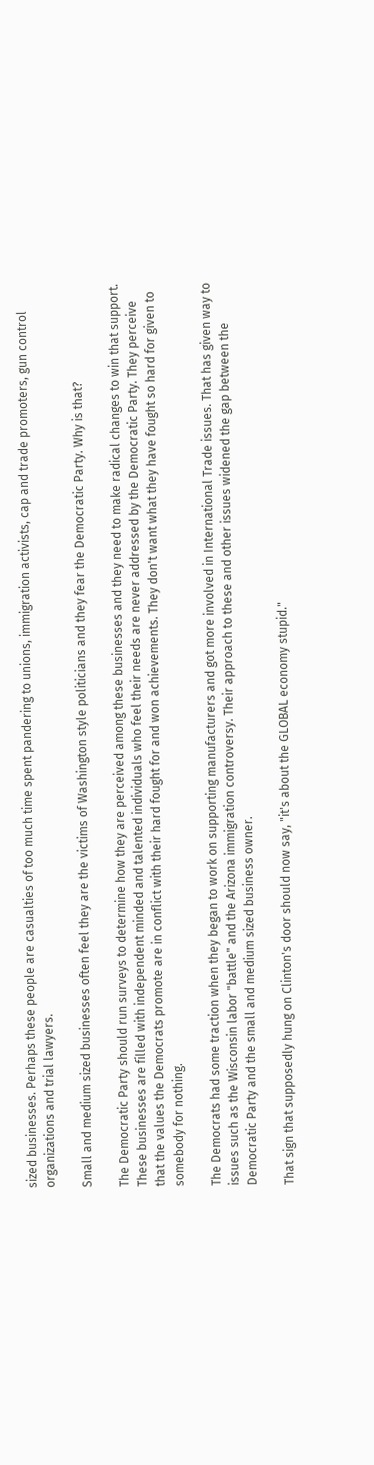sized businesses. Perhaps these people are casualties of too much time spent pandering to unions, immigration activists, cap and trade promoters, gun control organizations and trial lawyers.

Small and medium sized businesses often feel they are the victims of Washington style politicians and they fear the Democratic Party. Why is that?

The Democratic Party should run surveys to determine how they are perceived among these businesses and they need to make radical changes to win that support. These businesses are filled with independent minded and talented individuals who feel their needs are never addressed by the Democratic Party. They perceive that the values the Democrats promote are in conflict with their hard fought for and won achievements. They don't want what they have fought so hard for given to somebody for nothing.

The Democrats had some traction when they began to work on supporting manufacturers and got more involved in International Trade issues. That has given way to issues such as the Wisconsin labor "battle" and the Arizona immigration controversy. Their approach to these and other issues widened the gap between the Democratic Party and the small and medium sized business owner.

That sign that supposedly hung on Clinton's door should now say, "it's about the GLOBAL economy stupid."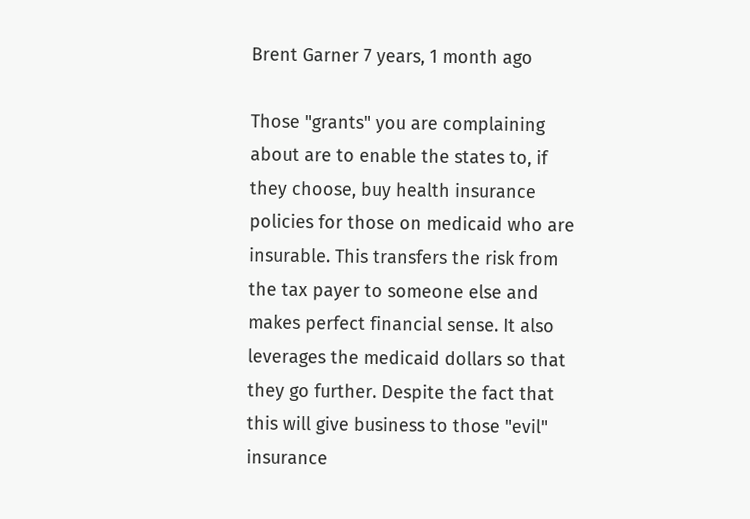Brent Garner 7 years, 1 month ago

Those "grants" you are complaining about are to enable the states to, if they choose, buy health insurance policies for those on medicaid who are insurable. This transfers the risk from the tax payer to someone else and makes perfect financial sense. It also leverages the medicaid dollars so that they go further. Despite the fact that this will give business to those "evil" insurance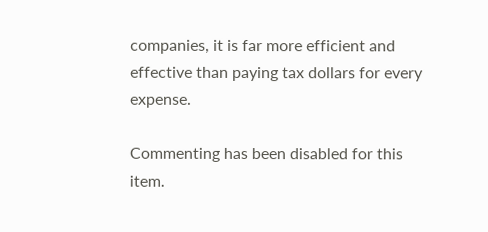companies, it is far more efficient and effective than paying tax dollars for every expense.

Commenting has been disabled for this item.